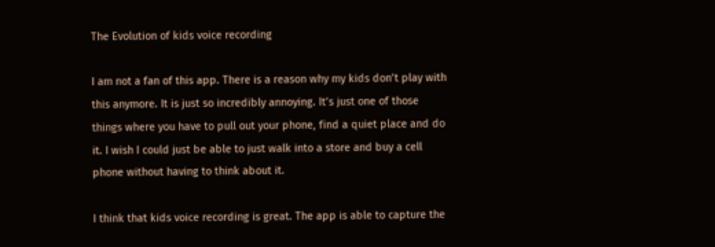The Evolution of kids voice recording

I am not a fan of this app. There is a reason why my kids don’t play with this anymore. It is just so incredibly annoying. It’s just one of those things where you have to pull out your phone, find a quiet place and do it. I wish I could just be able to just walk into a store and buy a cell phone without having to think about it.

I think that kids voice recording is great. The app is able to capture the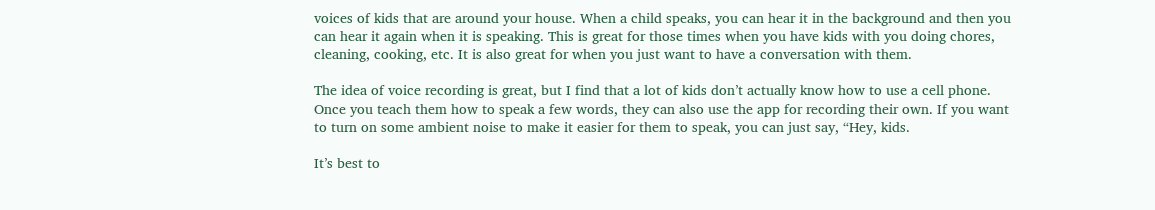voices of kids that are around your house. When a child speaks, you can hear it in the background and then you can hear it again when it is speaking. This is great for those times when you have kids with you doing chores, cleaning, cooking, etc. It is also great for when you just want to have a conversation with them.

The idea of voice recording is great, but I find that a lot of kids don’t actually know how to use a cell phone. Once you teach them how to speak a few words, they can also use the app for recording their own. If you want to turn on some ambient noise to make it easier for them to speak, you can just say, “Hey, kids.

It’s best to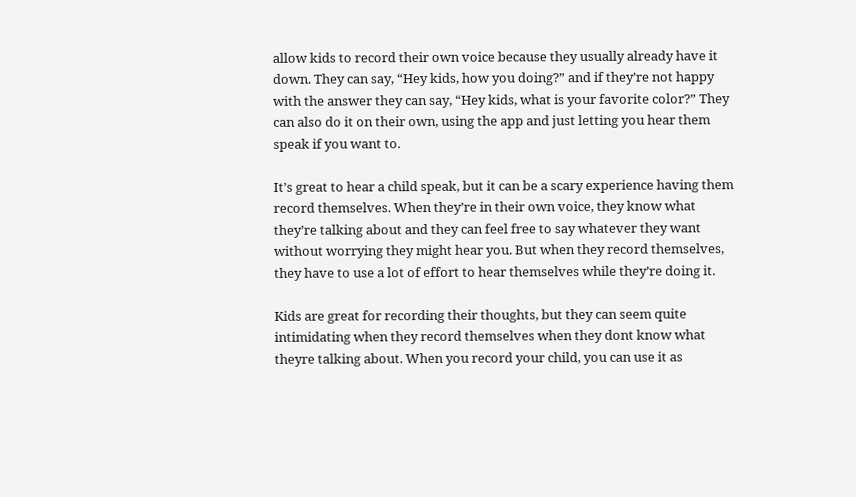allow kids to record their own voice because they usually already have it down. They can say, “Hey kids, how you doing?” and if they’re not happy with the answer they can say, “Hey kids, what is your favorite color?” They can also do it on their own, using the app and just letting you hear them speak if you want to.

It’s great to hear a child speak, but it can be a scary experience having them record themselves. When they’re in their own voice, they know what they’re talking about and they can feel free to say whatever they want without worrying they might hear you. But when they record themselves, they have to use a lot of effort to hear themselves while they’re doing it.

Kids are great for recording their thoughts, but they can seem quite intimidating when they record themselves when they dont know what theyre talking about. When you record your child, you can use it as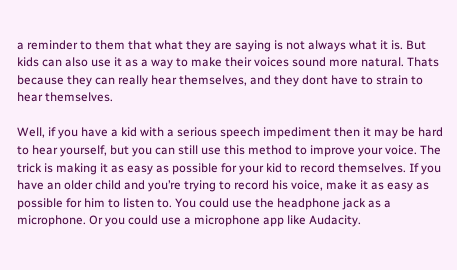a reminder to them that what they are saying is not always what it is. But kids can also use it as a way to make their voices sound more natural. Thats because they can really hear themselves, and they dont have to strain to hear themselves.

Well, if you have a kid with a serious speech impediment then it may be hard to hear yourself, but you can still use this method to improve your voice. The trick is making it as easy as possible for your kid to record themselves. If you have an older child and you’re trying to record his voice, make it as easy as possible for him to listen to. You could use the headphone jack as a microphone. Or you could use a microphone app like Audacity.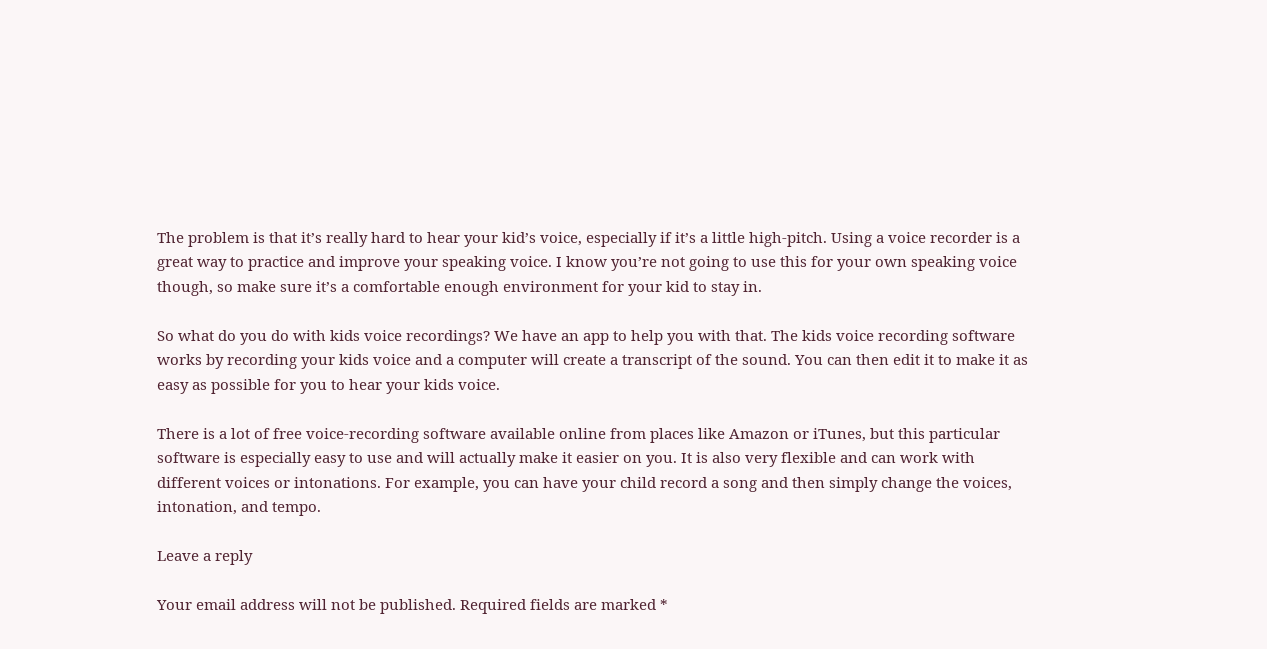The problem is that it’s really hard to hear your kid’s voice, especially if it’s a little high-pitch. Using a voice recorder is a great way to practice and improve your speaking voice. I know you’re not going to use this for your own speaking voice though, so make sure it’s a comfortable enough environment for your kid to stay in.

So what do you do with kids voice recordings? We have an app to help you with that. The kids voice recording software works by recording your kids voice and a computer will create a transcript of the sound. You can then edit it to make it as easy as possible for you to hear your kids voice.

There is a lot of free voice-recording software available online from places like Amazon or iTunes, but this particular software is especially easy to use and will actually make it easier on you. It is also very flexible and can work with different voices or intonations. For example, you can have your child record a song and then simply change the voices, intonation, and tempo.

Leave a reply

Your email address will not be published. Required fields are marked *